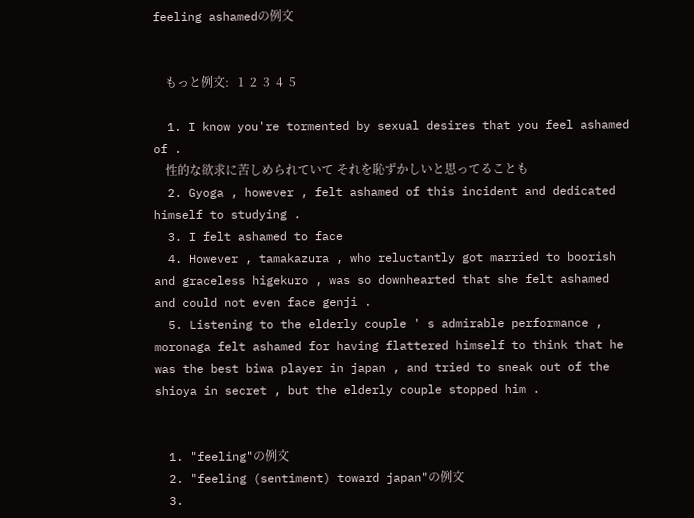feeling ashamedの例文


    もっと例文:   1  2  3  4  5

  1. I know you're tormented by sexual desires that you feel ashamed of .
    性的な欲求に苦しめられていて それを恥ずかしいと思ってることも
  2. Gyoga , however , felt ashamed of this incident and dedicated himself to studying .
  3. I felt ashamed to face
  4. However , tamakazura , who reluctantly got married to boorish and graceless higekuro , was so downhearted that she felt ashamed and could not even face genji .
  5. Listening to the elderly couple ' s admirable performance , moronaga felt ashamed for having flattered himself to think that he was the best biwa player in japan , and tried to sneak out of the shioya in secret , but the elderly couple stopped him .


  1. "feeling"の例文
  2. "feeling (sentiment) toward japan"の例文
  3.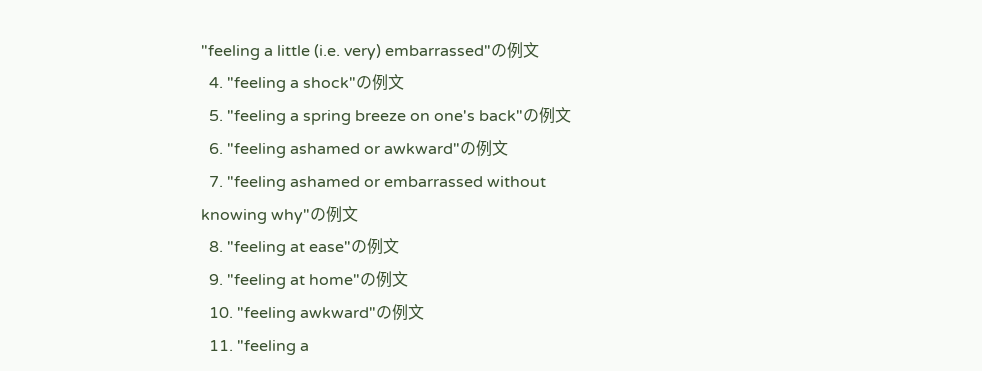"feeling a little (i.e. very) embarrassed"の例文
  4. "feeling a shock"の例文
  5. "feeling a spring breeze on one's back"の例文
  6. "feeling ashamed or awkward"の例文
  7. "feeling ashamed or embarrassed without knowing why"の例文
  8. "feeling at ease"の例文
  9. "feeling at home"の例文
  10. "feeling awkward"の例文
  11. "feeling a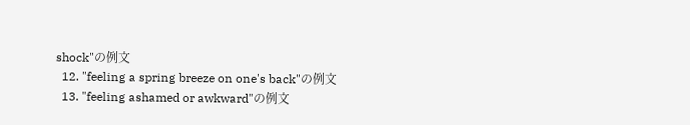shock"の例文
  12. "feeling a spring breeze on one's back"の例文
  13. "feeling ashamed or awkward"の例文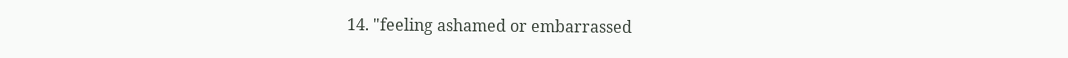14. "feeling ashamed or embarrassed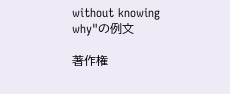without knowing why"の例文

著作権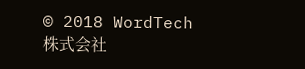© 2018 WordTech 株式会社